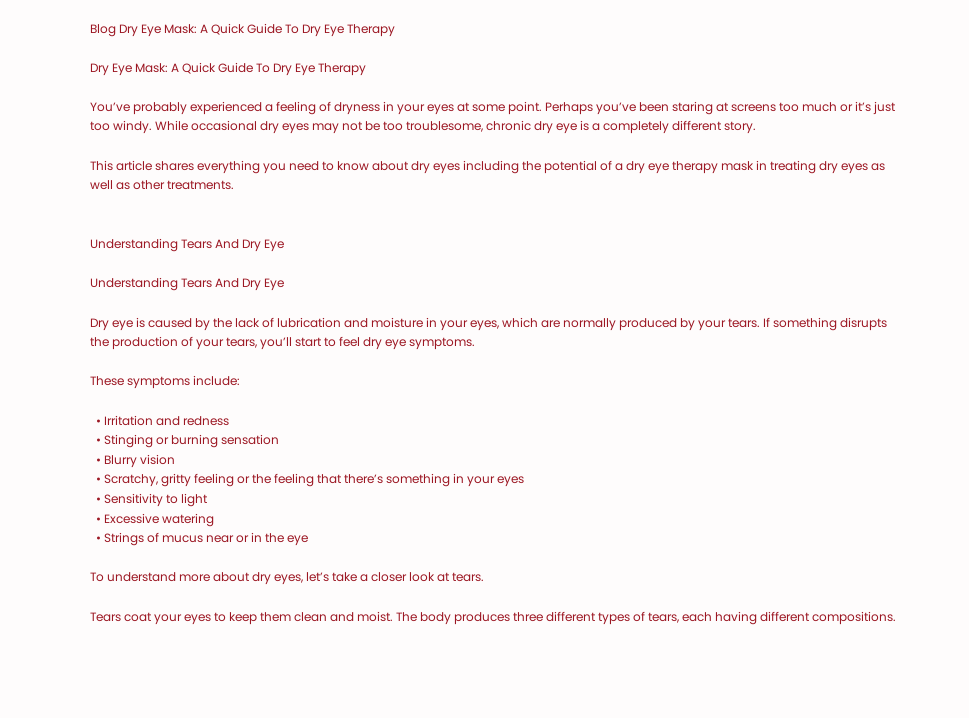Blog Dry Eye Mask: A Quick Guide To Dry Eye Therapy

Dry Eye Mask: A Quick Guide To Dry Eye Therapy

You’ve probably experienced a feeling of dryness in your eyes at some point. Perhaps you’ve been staring at screens too much or it’s just too windy. While occasional dry eyes may not be too troublesome, chronic dry eye is a completely different story.

This article shares everything you need to know about dry eyes including the potential of a dry eye therapy mask in treating dry eyes as well as other treatments.


Understanding Tears And Dry Eye

Understanding Tears And Dry Eye

Dry eye is caused by the lack of lubrication and moisture in your eyes, which are normally produced by your tears. If something disrupts the production of your tears, you’ll start to feel dry eye symptoms.

These symptoms include:

  • Irritation and redness
  • Stinging or burning sensation
  • Blurry vision
  • Scratchy, gritty feeling or the feeling that there’s something in your eyes
  • Sensitivity to light
  • Excessive watering
  • Strings of mucus near or in the eye

To understand more about dry eyes, let’s take a closer look at tears.

Tears coat your eyes to keep them clean and moist. The body produces three different types of tears, each having different compositions.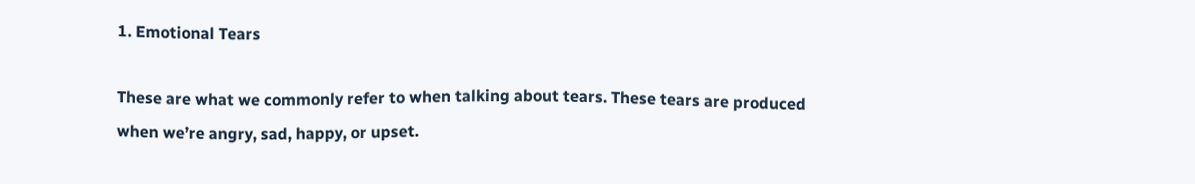1. Emotional Tears

These are what we commonly refer to when talking about tears. These tears are produced when we’re angry, sad, happy, or upset.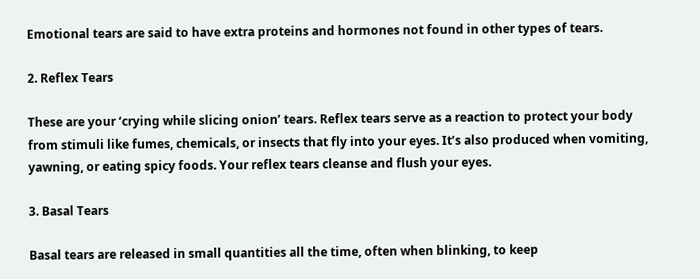Emotional tears are said to have extra proteins and hormones not found in other types of tears.

2. Reflex Tears

These are your ‘crying while slicing onion’ tears. Reflex tears serve as a reaction to protect your body from stimuli like fumes, chemicals, or insects that fly into your eyes. It’s also produced when vomiting, yawning, or eating spicy foods. Your reflex tears cleanse and flush your eyes.

3. Basal Tears

Basal tears are released in small quantities all the time, often when blinking, to keep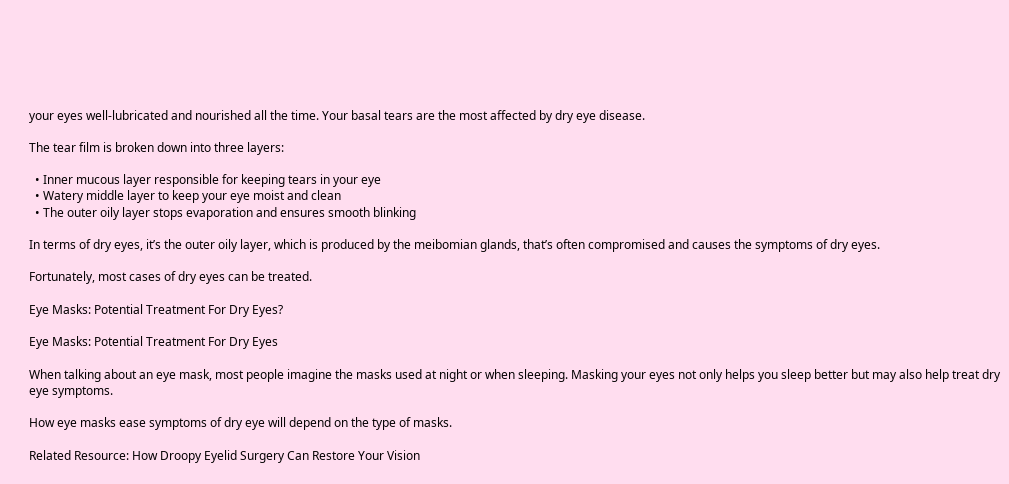your eyes well-lubricated and nourished all the time. Your basal tears are the most affected by dry eye disease.

The tear film is broken down into three layers:

  • Inner mucous layer responsible for keeping tears in your eye
  • Watery middle layer to keep your eye moist and clean
  • The outer oily layer stops evaporation and ensures smooth blinking

In terms of dry eyes, it’s the outer oily layer, which is produced by the meibomian glands, that’s often compromised and causes the symptoms of dry eyes.

Fortunately, most cases of dry eyes can be treated.

Eye Masks: Potential Treatment For Dry Eyes?

Eye Masks: Potential Treatment For Dry Eyes

When talking about an eye mask, most people imagine the masks used at night or when sleeping. Masking your eyes not only helps you sleep better but may also help treat dry eye symptoms.

How eye masks ease symptoms of dry eye will depend on the type of masks.

Related Resource: How Droopy Eyelid Surgery Can Restore Your Vision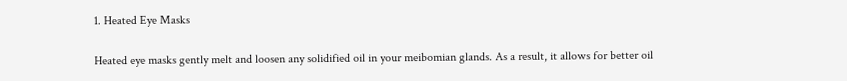1. Heated Eye Masks

Heated eye masks gently melt and loosen any solidified oil in your meibomian glands. As a result, it allows for better oil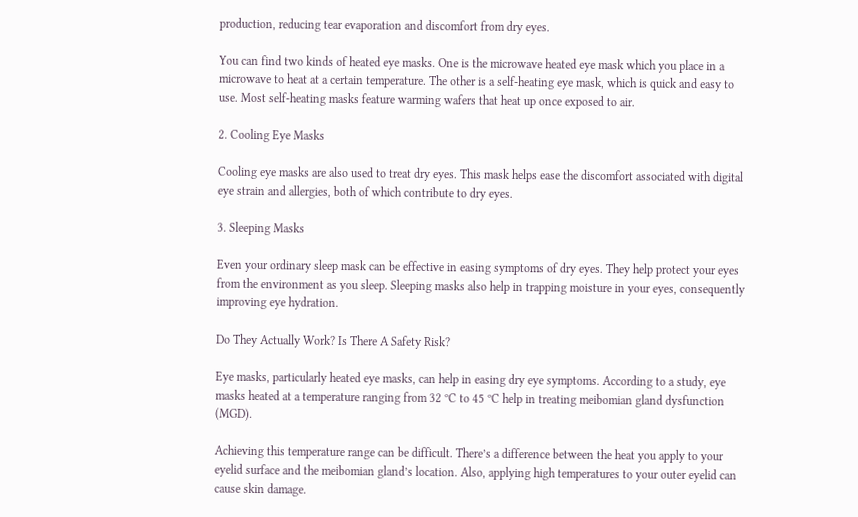production, reducing tear evaporation and discomfort from dry eyes.

You can find two kinds of heated eye masks. One is the microwave heated eye mask which you place in a microwave to heat at a certain temperature. The other is a self-heating eye mask, which is quick and easy to use. Most self-heating masks feature warming wafers that heat up once exposed to air.

2. Cooling Eye Masks

Cooling eye masks are also used to treat dry eyes. This mask helps ease the discomfort associated with digital eye strain and allergies, both of which contribute to dry eyes.

3. Sleeping Masks

Even your ordinary sleep mask can be effective in easing symptoms of dry eyes. They help protect your eyes from the environment as you sleep. Sleeping masks also help in trapping moisture in your eyes, consequently improving eye hydration.

Do They Actually Work? Is There A Safety Risk?

Eye masks, particularly heated eye masks, can help in easing dry eye symptoms. According to a study, eye masks heated at a temperature ranging from 32 ºC to 45 ºC help in treating meibomian gland dysfunction (MGD).

Achieving this temperature range can be difficult. There’s a difference between the heat you apply to your eyelid surface and the meibomian gland’s location. Also, applying high temperatures to your outer eyelid can cause skin damage.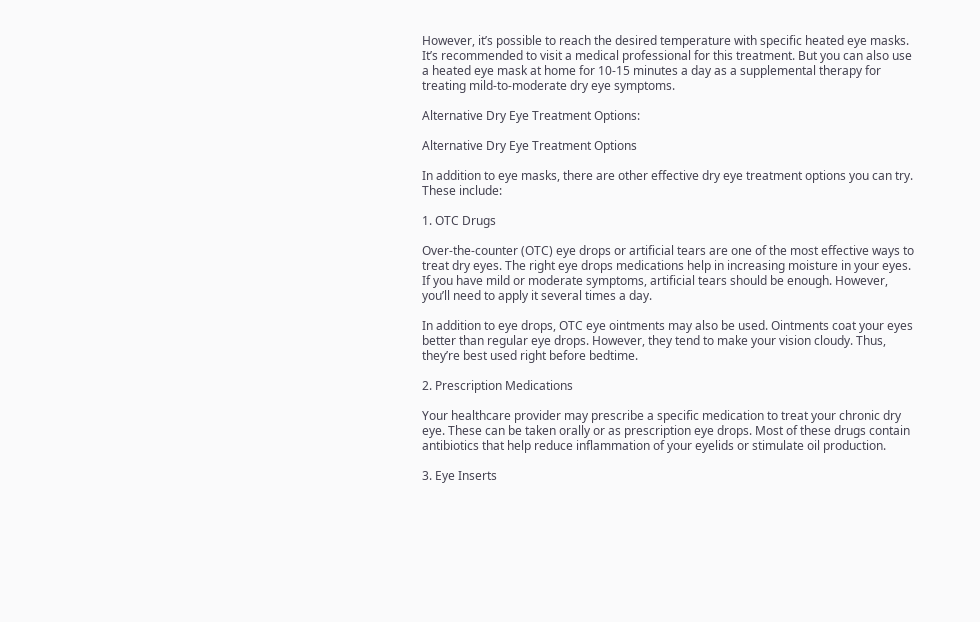However, it’s possible to reach the desired temperature with specific heated eye masks. It’s recommended to visit a medical professional for this treatment. But you can also use a heated eye mask at home for 10-15 minutes a day as a supplemental therapy for treating mild-to-moderate dry eye symptoms.

Alternative Dry Eye Treatment Options:

Alternative Dry Eye Treatment Options

In addition to eye masks, there are other effective dry eye treatment options you can try. These include:

1. OTC Drugs

Over-the-counter (OTC) eye drops or artificial tears are one of the most effective ways to treat dry eyes. The right eye drops medications help in increasing moisture in your eyes. If you have mild or moderate symptoms, artificial tears should be enough. However, you’ll need to apply it several times a day.

In addition to eye drops, OTC eye ointments may also be used. Ointments coat your eyes better than regular eye drops. However, they tend to make your vision cloudy. Thus, they’re best used right before bedtime.

2. Prescription Medications

Your healthcare provider may prescribe a specific medication to treat your chronic dry eye. These can be taken orally or as prescription eye drops. Most of these drugs contain antibiotics that help reduce inflammation of your eyelids or stimulate oil production.

3. Eye Inserts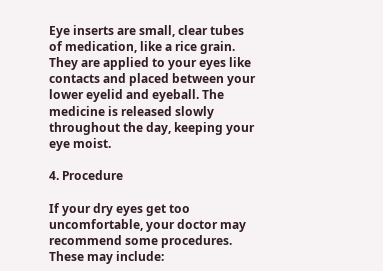Eye inserts are small, clear tubes of medication, like a rice grain. They are applied to your eyes like contacts and placed between your lower eyelid and eyeball. The medicine is released slowly throughout the day, keeping your eye moist.

4. Procedure

If your dry eyes get too uncomfortable, your doctor may recommend some procedures. These may include: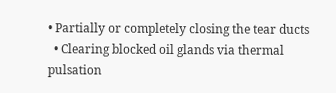• Partially or completely closing the tear ducts
  • Clearing blocked oil glands via thermal pulsation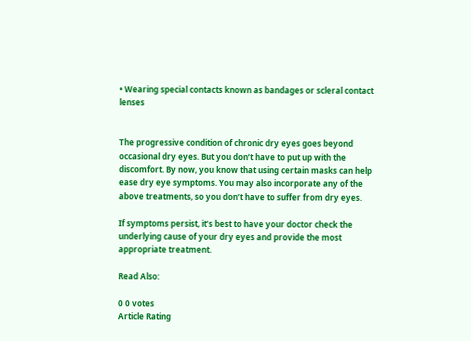• Wearing special contacts known as bandages or scleral contact lenses


The progressive condition of chronic dry eyes goes beyond occasional dry eyes. But you don’t have to put up with the discomfort. By now, you know that using certain masks can help ease dry eye symptoms. You may also incorporate any of the above treatments, so you don’t have to suffer from dry eyes.

If symptoms persist, it’s best to have your doctor check the underlying cause of your dry eyes and provide the most appropriate treatment.

Read Also:

0 0 votes
Article Rating